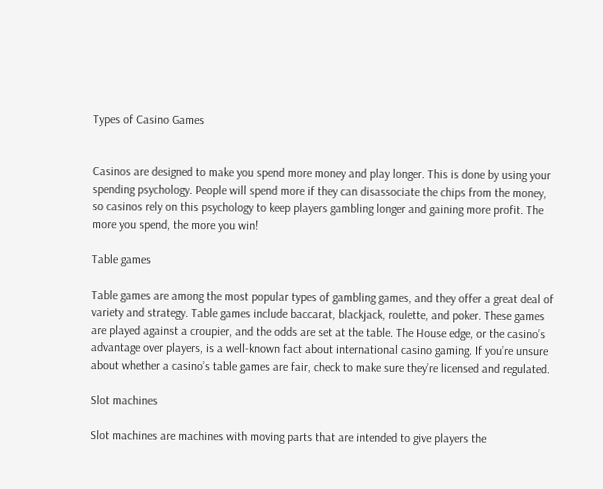Types of Casino Games


Casinos are designed to make you spend more money and play longer. This is done by using your spending psychology. People will spend more if they can disassociate the chips from the money, so casinos rely on this psychology to keep players gambling longer and gaining more profit. The more you spend, the more you win!

Table games

Table games are among the most popular types of gambling games, and they offer a great deal of variety and strategy. Table games include baccarat, blackjack, roulette, and poker. These games are played against a croupier, and the odds are set at the table. The House edge, or the casino’s advantage over players, is a well-known fact about international casino gaming. If you’re unsure about whether a casino’s table games are fair, check to make sure they’re licensed and regulated.

Slot machines

Slot machines are machines with moving parts that are intended to give players the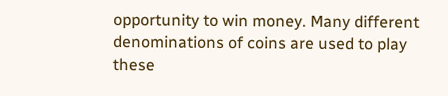opportunity to win money. Many different denominations of coins are used to play these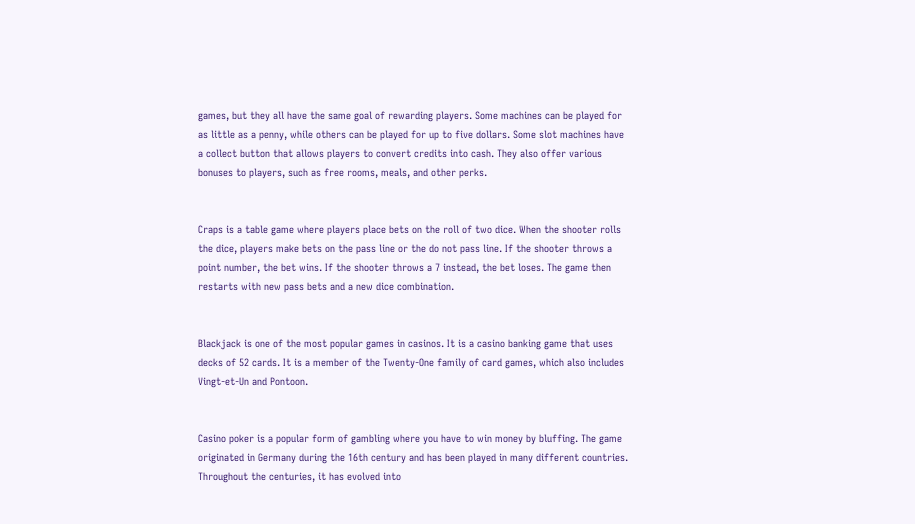games, but they all have the same goal of rewarding players. Some machines can be played for as little as a penny, while others can be played for up to five dollars. Some slot machines have a collect button that allows players to convert credits into cash. They also offer various bonuses to players, such as free rooms, meals, and other perks.


Craps is a table game where players place bets on the roll of two dice. When the shooter rolls the dice, players make bets on the pass line or the do not pass line. If the shooter throws a point number, the bet wins. If the shooter throws a 7 instead, the bet loses. The game then restarts with new pass bets and a new dice combination.


Blackjack is one of the most popular games in casinos. It is a casino banking game that uses decks of 52 cards. It is a member of the Twenty-One family of card games, which also includes Vingt-et-Un and Pontoon.


Casino poker is a popular form of gambling where you have to win money by bluffing. The game originated in Germany during the 16th century and has been played in many different countries. Throughout the centuries, it has evolved into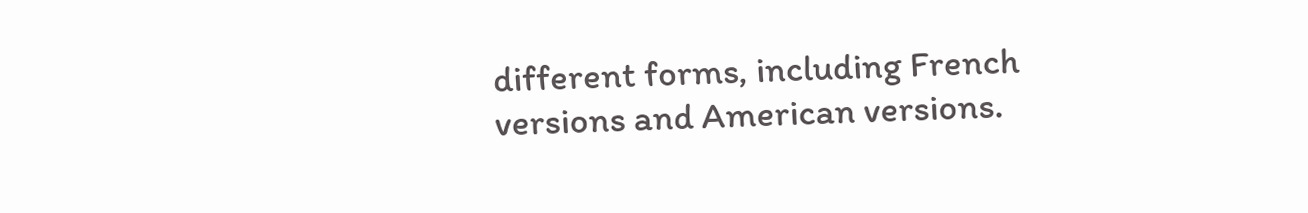different forms, including French versions and American versions.